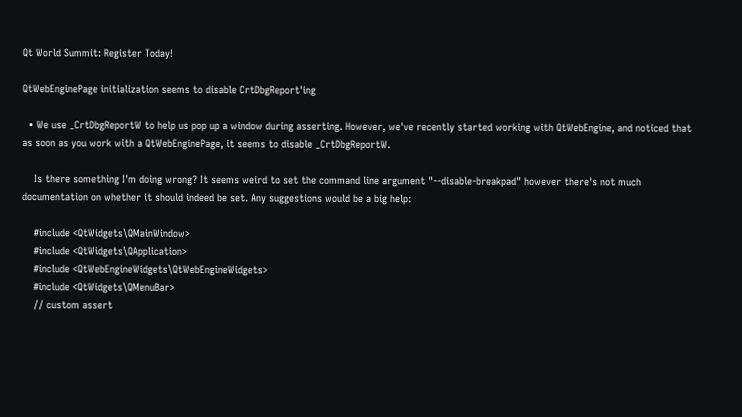Qt World Summit: Register Today!

QtWebEnginePage initialization seems to disable CrtDbgReport'ing

  • We use _CrtDbgReportW to help us pop up a window during asserting. However, we've recently started working with QtWebEngine, and noticed that as soon as you work with a QtWebEnginePage, it seems to disable _CrtDbgReportW.

    Is there something I'm doing wrong? It seems weird to set the command line argument "--disable-breakpad" however there's not much documentation on whether it should indeed be set. Any suggestions would be a big help:

    #include <QtWidgets\QMainWindow>
    #include <QtWidgets\QApplication>
    #include <QtWebEngineWidgets\QtWebEngineWidgets>
    #include <QtWidgets\QMenuBar>
    // custom assert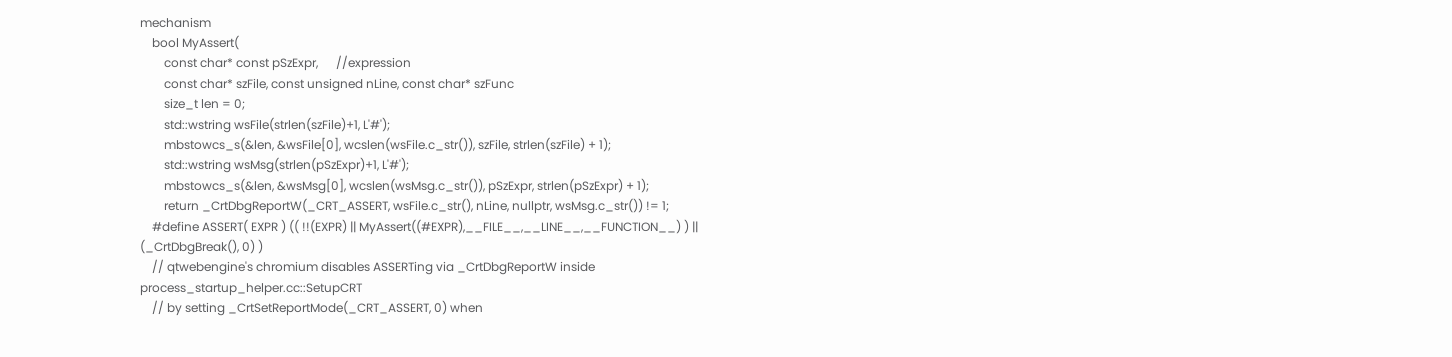mechanism
    bool MyAssert(
        const char* const pSzExpr,      //expression
        const char* szFile, const unsigned nLine, const char* szFunc
        size_t len = 0;
        std::wstring wsFile(strlen(szFile)+1, L'#');
        mbstowcs_s(&len, &wsFile[0], wcslen(wsFile.c_str()), szFile, strlen(szFile) + 1);
        std::wstring wsMsg(strlen(pSzExpr)+1, L'#');
        mbstowcs_s(&len, &wsMsg[0], wcslen(wsMsg.c_str()), pSzExpr, strlen(pSzExpr) + 1);
        return _CrtDbgReportW(_CRT_ASSERT, wsFile.c_str(), nLine, nullptr, wsMsg.c_str()) != 1;
    #define ASSERT( EXPR ) (( !!(EXPR) || MyAssert((#EXPR),__FILE__,__LINE__,__FUNCTION__) ) || (_CrtDbgBreak(), 0) )
    // qtwebengine's chromium disables ASSERTing via _CrtDbgReportW inside process_startup_helper.cc::SetupCRT
    // by setting _CrtSetReportMode(_CRT_ASSERT, 0) when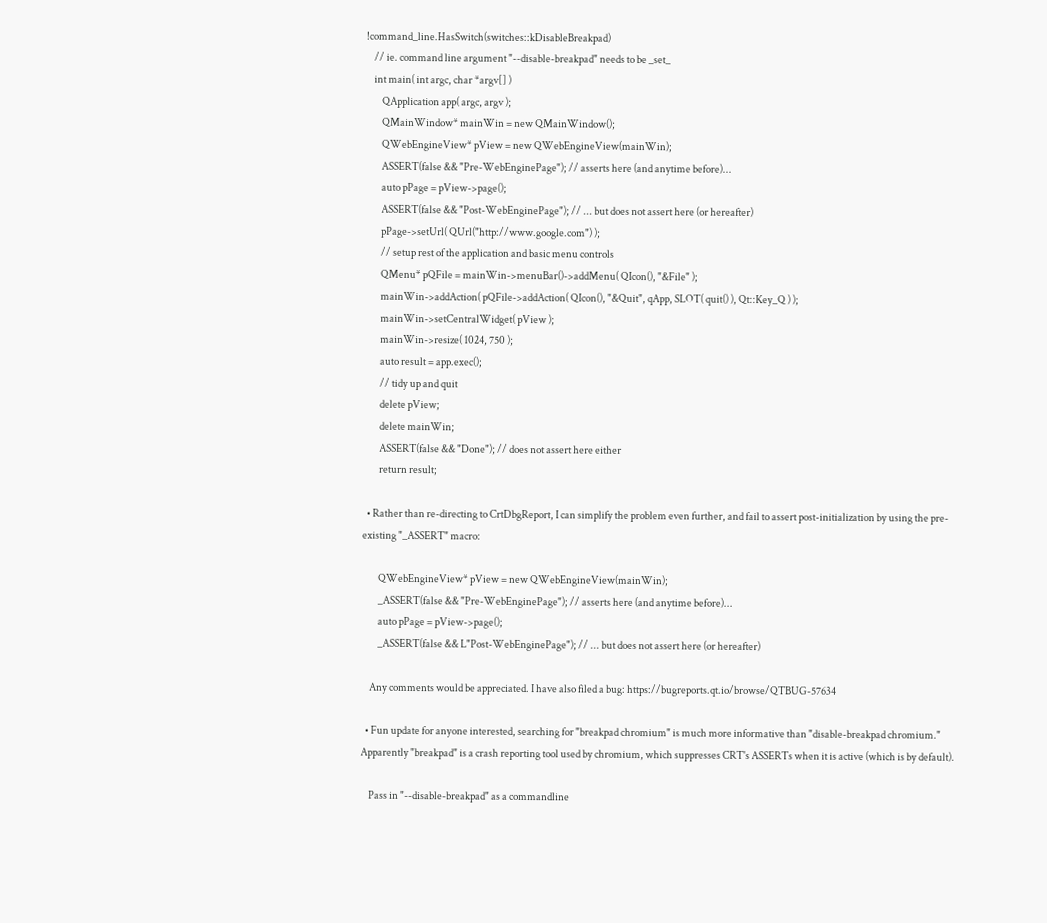!command_line.HasSwitch(switches::kDisableBreakpad)
    // ie. command line argument "--disable-breakpad" needs to be _set_
    int main( int argc, char *argv[] )
        QApplication app( argc, argv );
        QMainWindow* mainWin = new QMainWindow();
        QWebEngineView* pView = new QWebEngineView(mainWin);
        ASSERT(false && "Pre-WebEnginePage"); // asserts here (and anytime before)...
        auto pPage = pView->page();
        ASSERT(false && "Post-WebEnginePage"); // ... but does not assert here (or hereafter)
        pPage->setUrl( QUrl("http://www.google.com") );
        // setup rest of the application and basic menu controls
        QMenu* pQFile = mainWin->menuBar()->addMenu( QIcon(), "&File" );
        mainWin->addAction( pQFile->addAction( QIcon(), "&Quit", qApp, SLOT( quit() ), Qt::Key_Q ) );
        mainWin->setCentralWidget( pView );
        mainWin->resize( 1024, 750 );
        auto result = app.exec();
        // tidy up and quit
        delete pView;
        delete mainWin;
        ASSERT(false && "Done"); // does not assert here either
        return result;

  • Rather than re-directing to CrtDbgReport, I can simplify the problem even further, and fail to assert post-initialization by using the pre-existing "_ASSERT" macro:

        QWebEngineView* pView = new QWebEngineView(mainWin);
        _ASSERT(false && "Pre-WebEnginePage"); // asserts here (and anytime before)...
        auto pPage = pView->page();
        _ASSERT(false && L"Post-WebEnginePage"); // ... but does not assert here (or hereafter)

    Any comments would be appreciated. I have also filed a bug: https://bugreports.qt.io/browse/QTBUG-57634

  • Fun update for anyone interested, searching for "breakpad chromium" is much more informative than "disable-breakpad chromium." Apparently "breakpad" is a crash reporting tool used by chromium, which suppresses CRT's ASSERTs when it is active (which is by default).

    Pass in "--disable-breakpad" as a commandline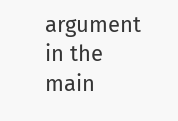argument in the main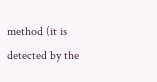method (it is detected by the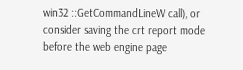win32 ::GetCommandLineW call), or consider saving the crt report mode before the web engine page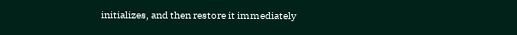initializes, and then restore it immediately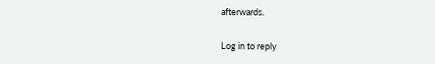afterwards.

Log in to reply